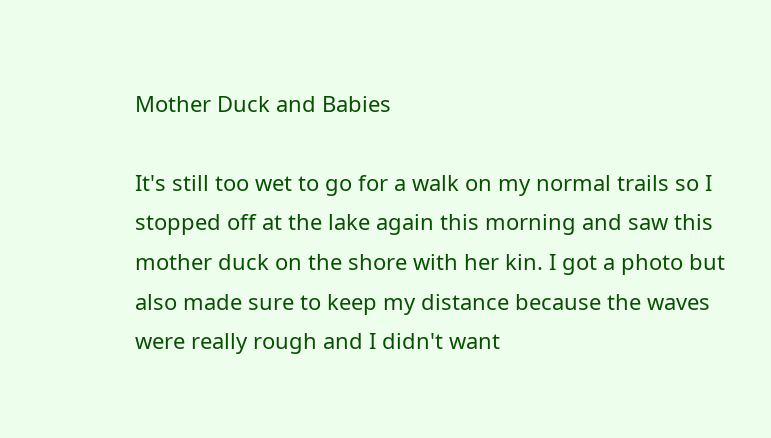Mother Duck and Babies

It's still too wet to go for a walk on my normal trails so I stopped off at the lake again this morning and saw this mother duck on the shore with her kin. I got a photo but also made sure to keep my distance because the waves were really rough and I didn't want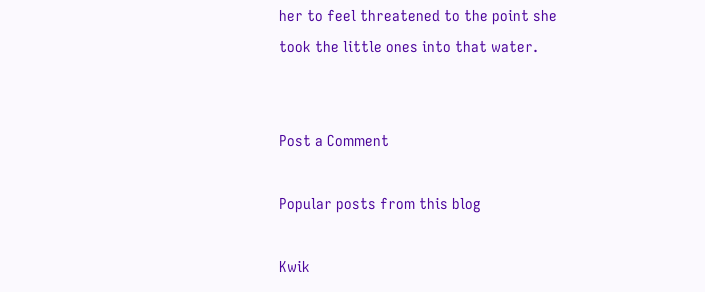her to feel threatened to the point she took the little ones into that water.


Post a Comment

Popular posts from this blog

Kwik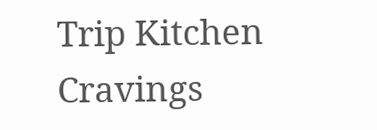Trip Kitchen Cravings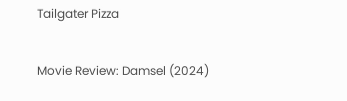Tailgater Pizza

Movie Review: Damsel (2024)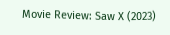Movie Review: Saw X (2023)